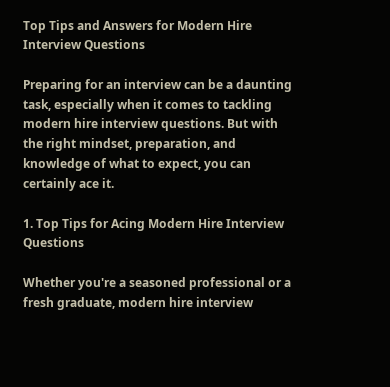Top Tips and Answers for Modern Hire Interview Questions

Preparing for an interview can be a daunting task, especially when it comes to tackling modern hire interview questions. But with the right mindset, preparation, and knowledge of what to expect, you can certainly ace it.

1. Top Tips for Acing Modern Hire Interview Questions

Whether you're a seasoned professional or a fresh graduate, modern hire interview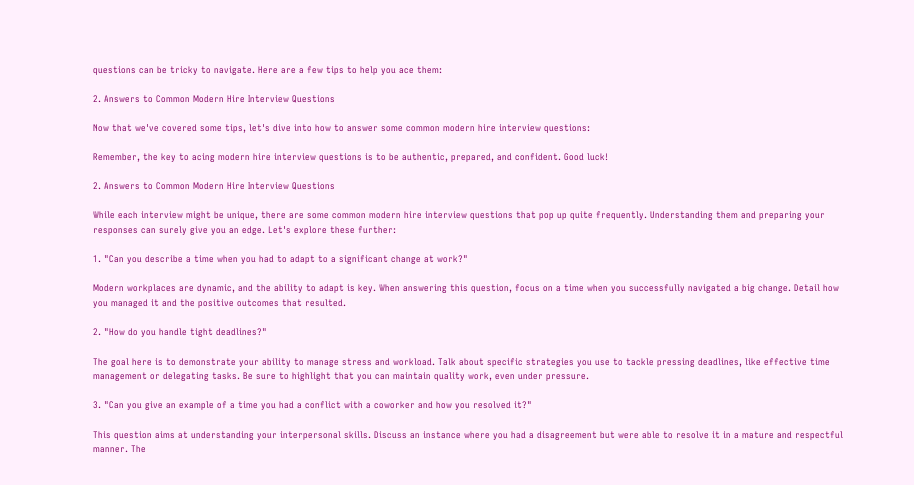questions can be tricky to navigate. Here are a few tips to help you ace them:

2. Answers to Common Modern Hire Interview Questions

Now that we've covered some tips, let's dive into how to answer some common modern hire interview questions:

Remember, the key to acing modern hire interview questions is to be authentic, prepared, and confident. Good luck!

2. Answers to Common Modern Hire Interview Questions

While each interview might be unique, there are some common modern hire interview questions that pop up quite frequently. Understanding them and preparing your responses can surely give you an edge. Let's explore these further:

1. "Can you describe a time when you had to adapt to a significant change at work?"

Modern workplaces are dynamic, and the ability to adapt is key. When answering this question, focus on a time when you successfully navigated a big change. Detail how you managed it and the positive outcomes that resulted.

2. "How do you handle tight deadlines?"

The goal here is to demonstrate your ability to manage stress and workload. Talk about specific strategies you use to tackle pressing deadlines, like effective time management or delegating tasks. Be sure to highlight that you can maintain quality work, even under pressure.

3. "Can you give an example of a time you had a conflict with a coworker and how you resolved it?"

This question aims at understanding your interpersonal skills. Discuss an instance where you had a disagreement but were able to resolve it in a mature and respectful manner. The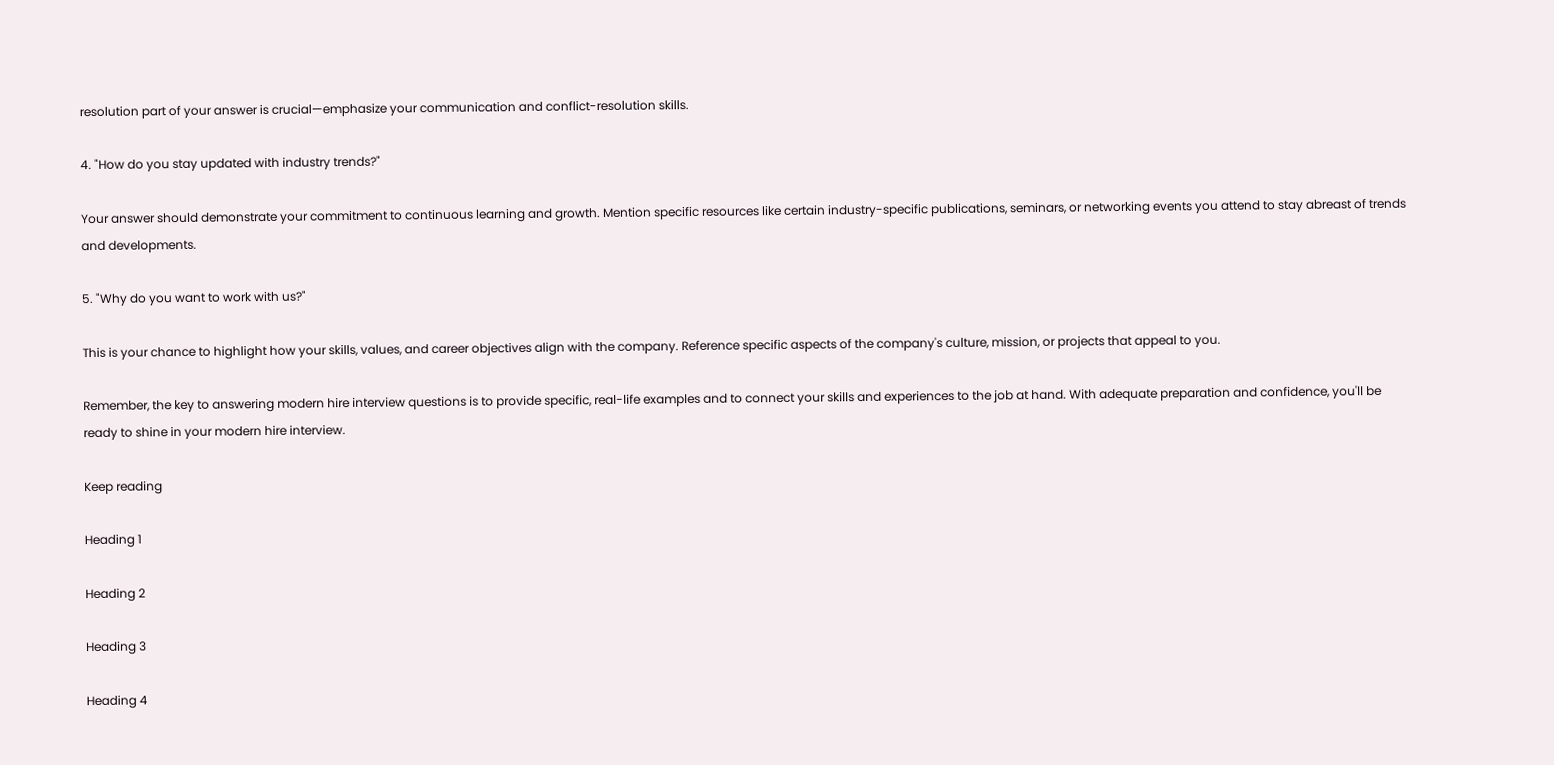resolution part of your answer is crucial—emphasize your communication and conflict-resolution skills.

4. "How do you stay updated with industry trends?"

Your answer should demonstrate your commitment to continuous learning and growth. Mention specific resources like certain industry-specific publications, seminars, or networking events you attend to stay abreast of trends and developments.

5. "Why do you want to work with us?"

This is your chance to highlight how your skills, values, and career objectives align with the company. Reference specific aspects of the company's culture, mission, or projects that appeal to you.

Remember, the key to answering modern hire interview questions is to provide specific, real-life examples and to connect your skills and experiences to the job at hand. With adequate preparation and confidence, you'll be ready to shine in your modern hire interview.

Keep reading

Heading 1

Heading 2

Heading 3

Heading 4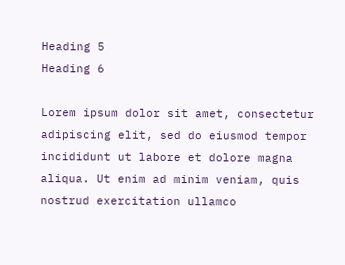Heading 5
Heading 6

Lorem ipsum dolor sit amet, consectetur adipiscing elit, sed do eiusmod tempor incididunt ut labore et dolore magna aliqua. Ut enim ad minim veniam, quis nostrud exercitation ullamco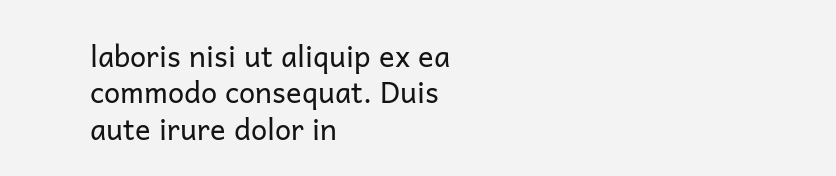laboris nisi ut aliquip ex ea commodo consequat. Duis aute irure dolor in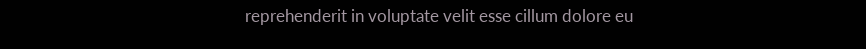reprehenderit in voluptate velit esse cillum dolore eu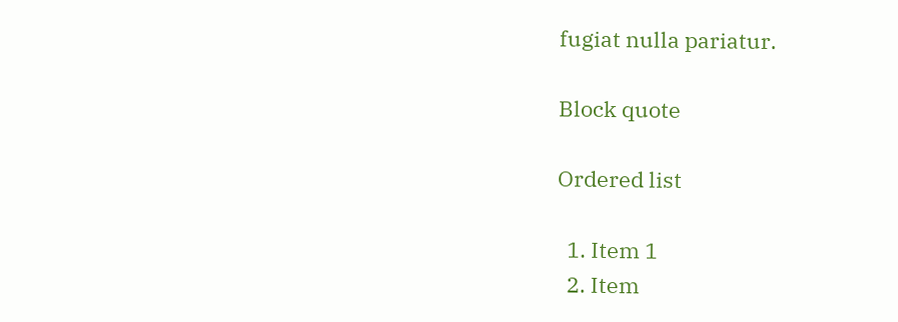fugiat nulla pariatur.

Block quote

Ordered list

  1. Item 1
  2. Item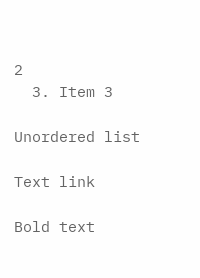2
  3. Item 3

Unordered list

Text link

Bold text